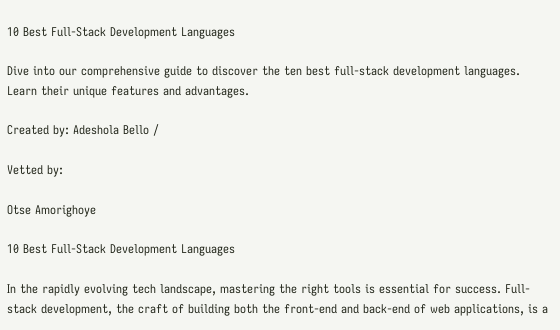10 Best Full-Stack Development Languages

Dive into our comprehensive guide to discover the ten best full-stack development languages. Learn their unique features and advantages.

Created by: Adeshola Bello /

Vetted by:

Otse Amorighoye

10 Best Full-Stack Development Languages

In the rapidly evolving tech landscape, mastering the right tools is essential for success. Full-stack development, the craft of building both the front-end and back-end of web applications, is a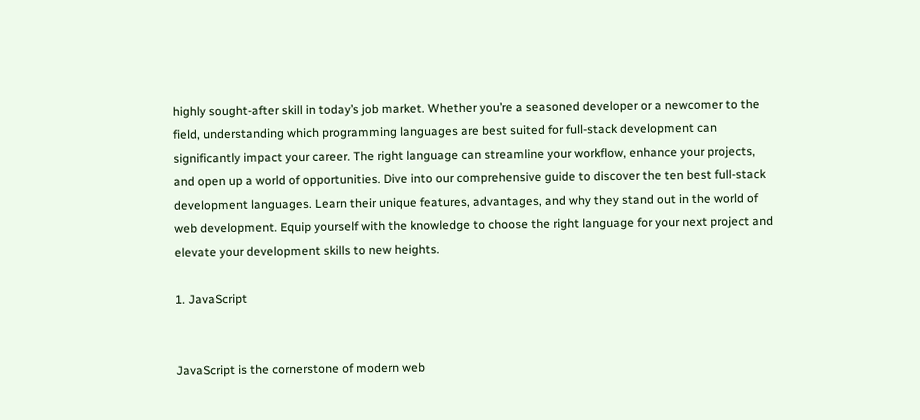highly sought-after skill in today’s job market. Whether you’re a seasoned developer or a newcomer to the field, understanding which programming languages are best suited for full-stack development can significantly impact your career. The right language can streamline your workflow, enhance your projects, and open up a world of opportunities. Dive into our comprehensive guide to discover the ten best full-stack development languages. Learn their unique features, advantages, and why they stand out in the world of web development. Equip yourself with the knowledge to choose the right language for your next project and elevate your development skills to new heights.

1. JavaScript


JavaScript is the cornerstone of modern web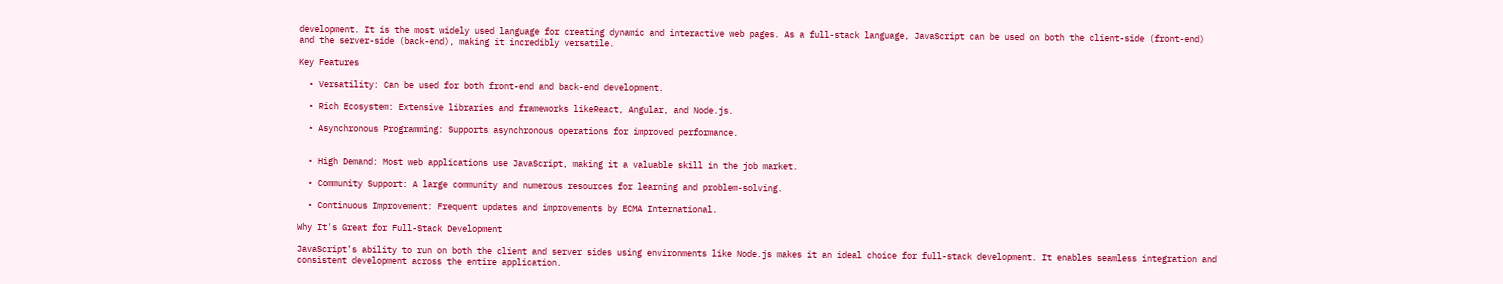development. It is the most widely used language for creating dynamic and interactive web pages. As a full-stack language, JavaScript can be used on both the client-side (front-end) and the server-side (back-end), making it incredibly versatile.

Key Features

  • Versatility: Can be used for both front-end and back-end development.

  • Rich Ecosystem: Extensive libraries and frameworks likeReact, Angular, and Node.js.

  • Asynchronous Programming: Supports asynchronous operations for improved performance.


  • High Demand: Most web applications use JavaScript, making it a valuable skill in the job market.

  • Community Support: A large community and numerous resources for learning and problem-solving.

  • Continuous Improvement: Frequent updates and improvements by ECMA International.

Why It's Great for Full-Stack Development

JavaScript’s ability to run on both the client and server sides using environments like Node.js makes it an ideal choice for full-stack development. It enables seamless integration and consistent development across the entire application.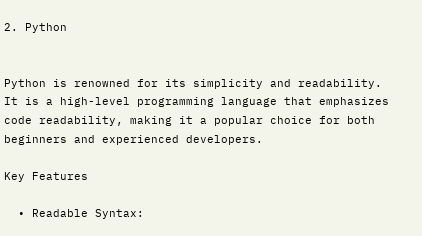2. Python


Python is renowned for its simplicity and readability. It is a high-level programming language that emphasizes code readability, making it a popular choice for both beginners and experienced developers.

Key Features

  • Readable Syntax: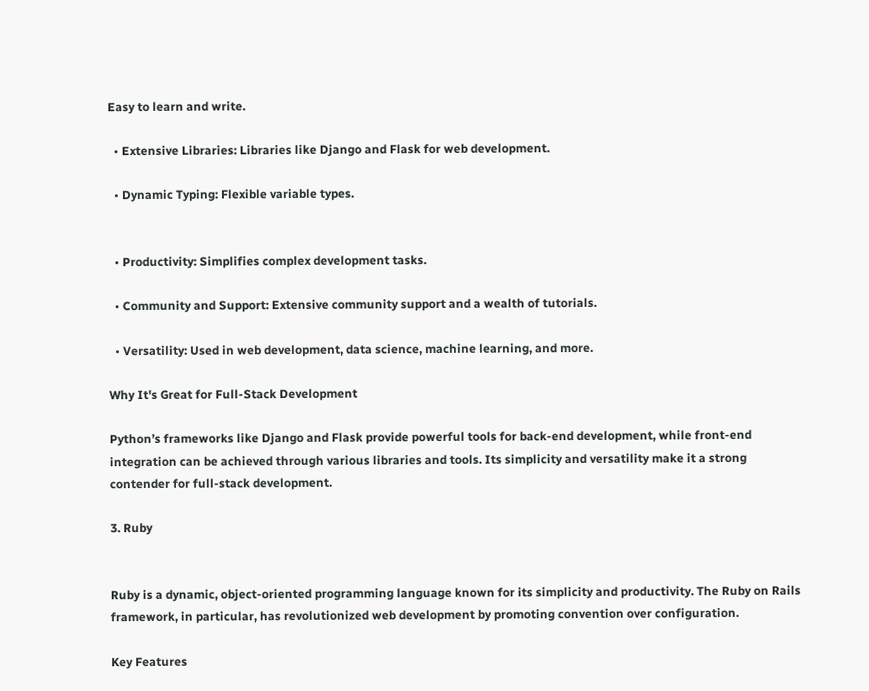Easy to learn and write.

  • Extensive Libraries: Libraries like Django and Flask for web development.

  • Dynamic Typing: Flexible variable types.


  • Productivity: Simplifies complex development tasks.

  • Community and Support: Extensive community support and a wealth of tutorials.

  • Versatility: Used in web development, data science, machine learning, and more.

Why It's Great for Full-Stack Development

Python’s frameworks like Django and Flask provide powerful tools for back-end development, while front-end integration can be achieved through various libraries and tools. Its simplicity and versatility make it a strong contender for full-stack development.

3. Ruby


Ruby is a dynamic, object-oriented programming language known for its simplicity and productivity. The Ruby on Rails framework, in particular, has revolutionized web development by promoting convention over configuration.

Key Features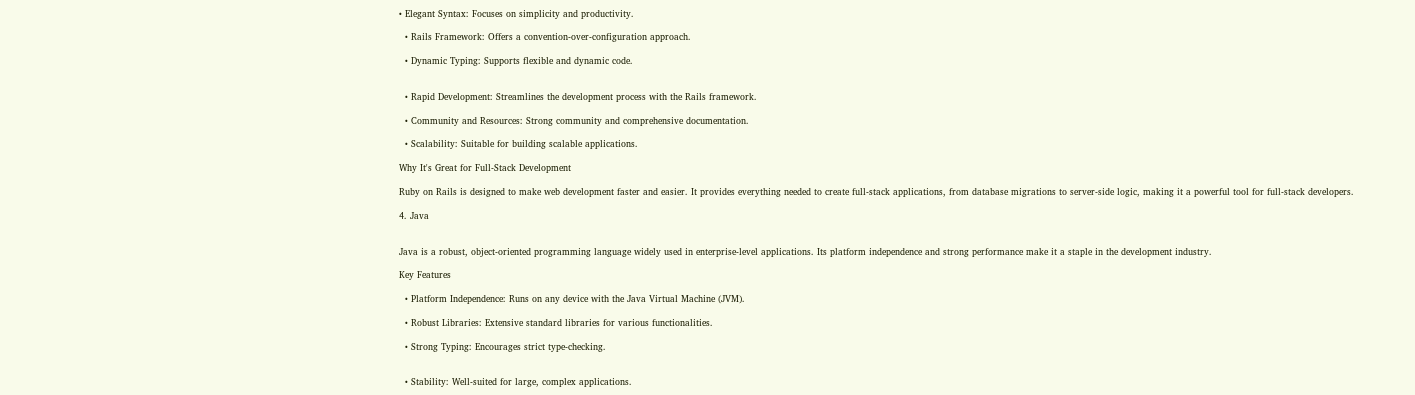• Elegant Syntax: Focuses on simplicity and productivity.

  • Rails Framework: Offers a convention-over-configuration approach.

  • Dynamic Typing: Supports flexible and dynamic code.


  • Rapid Development: Streamlines the development process with the Rails framework.

  • Community and Resources: Strong community and comprehensive documentation.

  • Scalability: Suitable for building scalable applications.

Why It's Great for Full-Stack Development

Ruby on Rails is designed to make web development faster and easier. It provides everything needed to create full-stack applications, from database migrations to server-side logic, making it a powerful tool for full-stack developers.

4. Java


Java is a robust, object-oriented programming language widely used in enterprise-level applications. Its platform independence and strong performance make it a staple in the development industry.

Key Features

  • Platform Independence: Runs on any device with the Java Virtual Machine (JVM).

  • Robust Libraries: Extensive standard libraries for various functionalities.

  • Strong Typing: Encourages strict type-checking.


  • Stability: Well-suited for large, complex applications.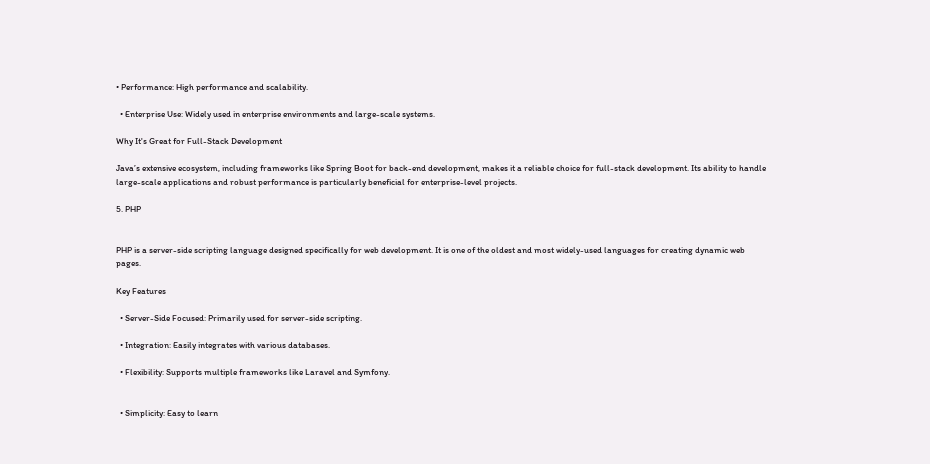• Performance: High performance and scalability.

  • Enterprise Use: Widely used in enterprise environments and large-scale systems.

Why It's Great for Full-Stack Development

Java’s extensive ecosystem, including frameworks like Spring Boot for back-end development, makes it a reliable choice for full-stack development. Its ability to handle large-scale applications and robust performance is particularly beneficial for enterprise-level projects.

5. PHP


PHP is a server-side scripting language designed specifically for web development. It is one of the oldest and most widely-used languages for creating dynamic web pages.

Key Features

  • Server-Side Focused: Primarily used for server-side scripting.

  • Integration: Easily integrates with various databases.

  • Flexibility: Supports multiple frameworks like Laravel and Symfony.


  • Simplicity: Easy to learn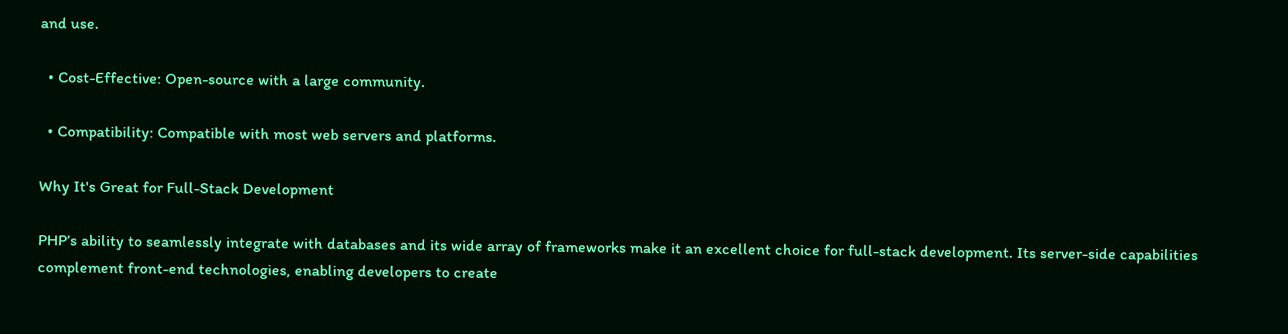and use.

  • Cost-Effective: Open-source with a large community.

  • Compatibility: Compatible with most web servers and platforms.

Why It's Great for Full-Stack Development

PHP’s ability to seamlessly integrate with databases and its wide array of frameworks make it an excellent choice for full-stack development. Its server-side capabilities complement front-end technologies, enabling developers to create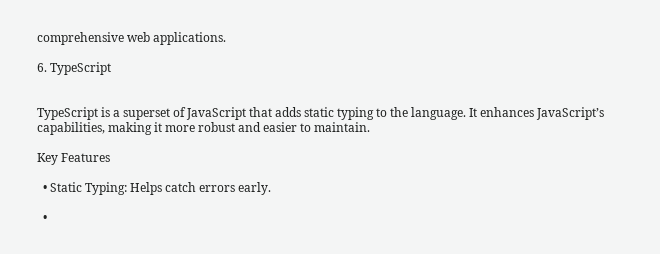comprehensive web applications.

6. TypeScript


TypeScript is a superset of JavaScript that adds static typing to the language. It enhances JavaScript’s capabilities, making it more robust and easier to maintain.

Key Features

  • Static Typing: Helps catch errors early.

  •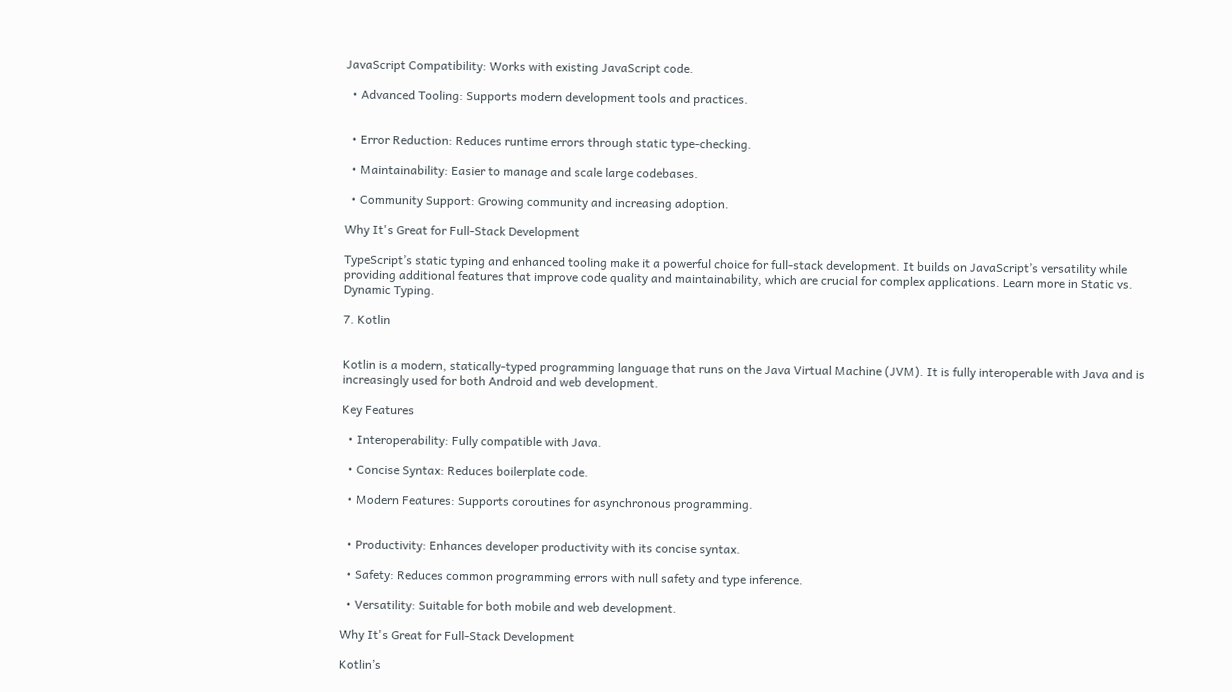JavaScript Compatibility: Works with existing JavaScript code.

  • Advanced Tooling: Supports modern development tools and practices.


  • Error Reduction: Reduces runtime errors through static type-checking.

  • Maintainability: Easier to manage and scale large codebases.

  • Community Support: Growing community and increasing adoption.

Why It's Great for Full-Stack Development

TypeScript’s static typing and enhanced tooling make it a powerful choice for full-stack development. It builds on JavaScript’s versatility while providing additional features that improve code quality and maintainability, which are crucial for complex applications. Learn more in Static vs. Dynamic Typing.

7. Kotlin


Kotlin is a modern, statically-typed programming language that runs on the Java Virtual Machine (JVM). It is fully interoperable with Java and is increasingly used for both Android and web development.

Key Features

  • Interoperability: Fully compatible with Java.

  • Concise Syntax: Reduces boilerplate code.

  • Modern Features: Supports coroutines for asynchronous programming.


  • Productivity: Enhances developer productivity with its concise syntax.

  • Safety: Reduces common programming errors with null safety and type inference.

  • Versatility: Suitable for both mobile and web development.

Why It's Great for Full-Stack Development

Kotlin’s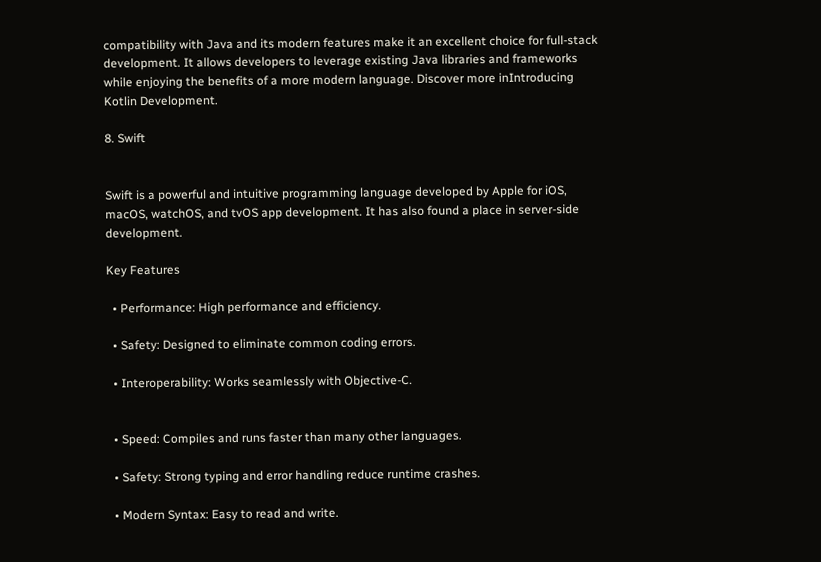compatibility with Java and its modern features make it an excellent choice for full-stack development. It allows developers to leverage existing Java libraries and frameworks while enjoying the benefits of a more modern language. Discover more inIntroducing Kotlin Development.

8. Swift


Swift is a powerful and intuitive programming language developed by Apple for iOS, macOS, watchOS, and tvOS app development. It has also found a place in server-side development.

Key Features

  • Performance: High performance and efficiency.

  • Safety: Designed to eliminate common coding errors.

  • Interoperability: Works seamlessly with Objective-C.


  • Speed: Compiles and runs faster than many other languages.

  • Safety: Strong typing and error handling reduce runtime crashes.

  • Modern Syntax: Easy to read and write.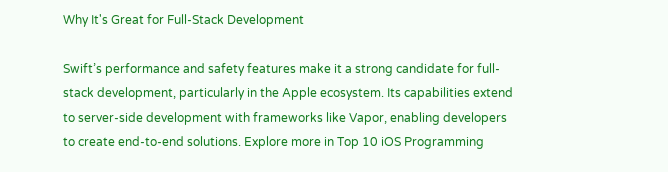Why It's Great for Full-Stack Development

Swift’s performance and safety features make it a strong candidate for full-stack development, particularly in the Apple ecosystem. Its capabilities extend to server-side development with frameworks like Vapor, enabling developers to create end-to-end solutions. Explore more in Top 10 iOS Programming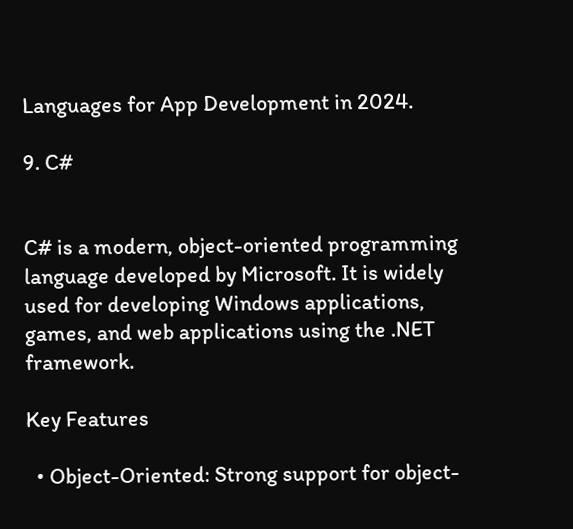Languages for App Development in 2024.

9. C#


C# is a modern, object-oriented programming language developed by Microsoft. It is widely used for developing Windows applications, games, and web applications using the .NET framework.

Key Features

  • Object-Oriented: Strong support for object-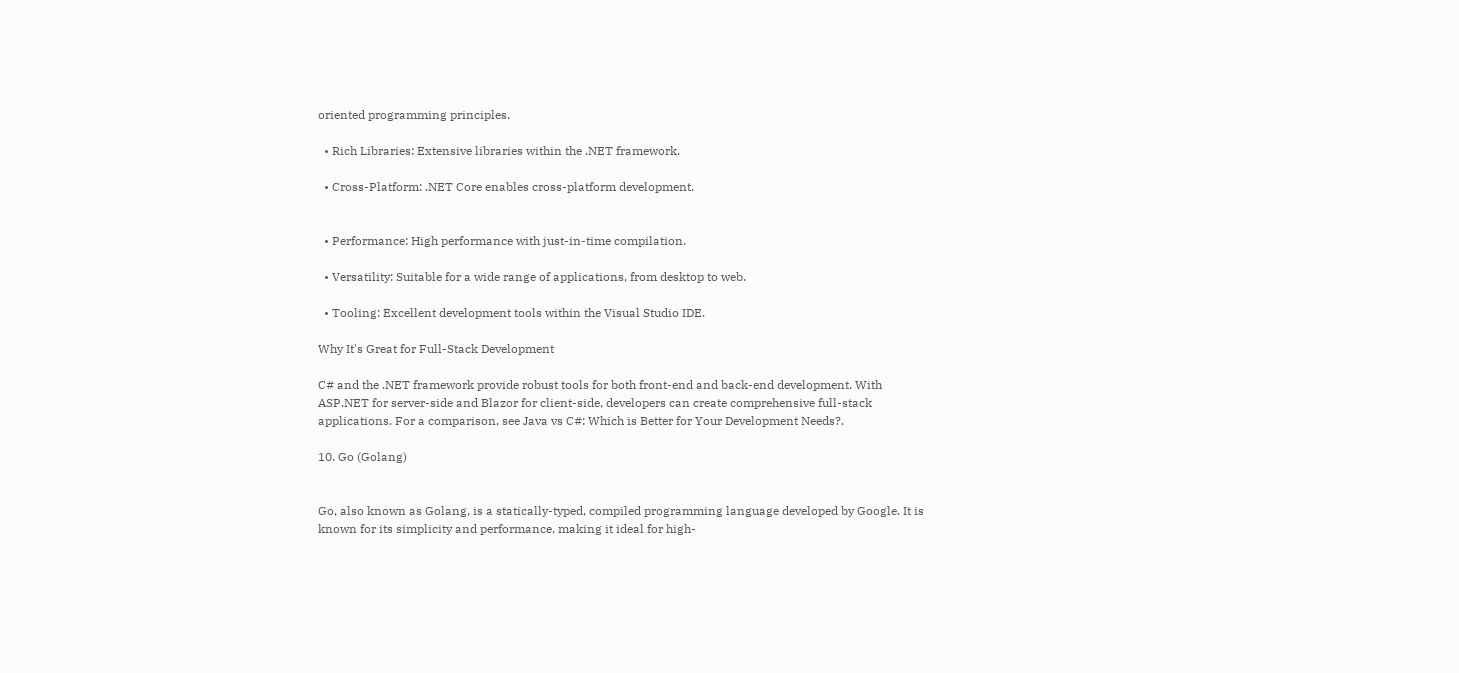oriented programming principles.

  • Rich Libraries: Extensive libraries within the .NET framework.

  • Cross-Platform: .NET Core enables cross-platform development.


  • Performance: High performance with just-in-time compilation.

  • Versatility: Suitable for a wide range of applications, from desktop to web.

  • Tooling: Excellent development tools within the Visual Studio IDE.

Why It's Great for Full-Stack Development

C# and the .NET framework provide robust tools for both front-end and back-end development. With ASP.NET for server-side and Blazor for client-side, developers can create comprehensive full-stack applications. For a comparison, see Java vs C#: Which is Better for Your Development Needs?.

10. Go (Golang)


Go, also known as Golang, is a statically-typed, compiled programming language developed by Google. It is known for its simplicity and performance, making it ideal for high-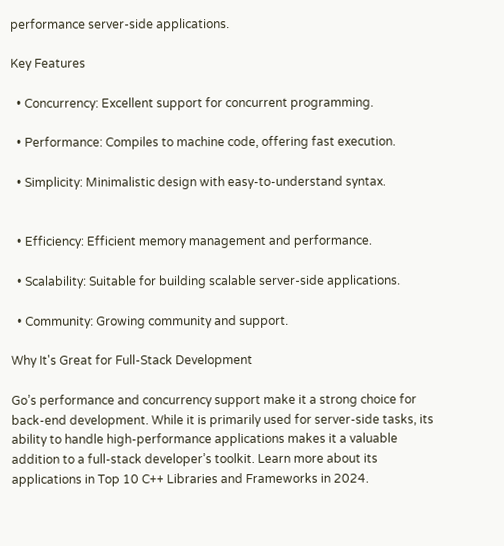performance server-side applications.

Key Features

  • Concurrency: Excellent support for concurrent programming.

  • Performance: Compiles to machine code, offering fast execution.

  • Simplicity: Minimalistic design with easy-to-understand syntax.


  • Efficiency: Efficient memory management and performance.

  • Scalability: Suitable for building scalable server-side applications.

  • Community: Growing community and support.

Why It's Great for Full-Stack Development

Go’s performance and concurrency support make it a strong choice for back-end development. While it is primarily used for server-side tasks, its ability to handle high-performance applications makes it a valuable addition to a full-stack developer’s toolkit. Learn more about its applications in Top 10 C++ Libraries and Frameworks in 2024.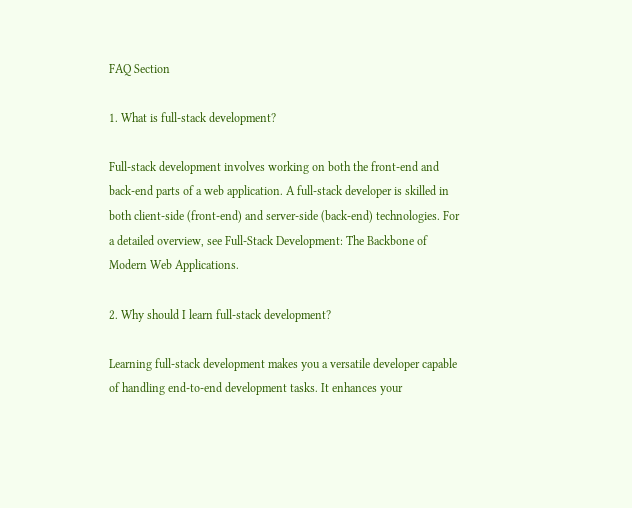FAQ Section

1. What is full-stack development?

Full-stack development involves working on both the front-end and back-end parts of a web application. A full-stack developer is skilled in both client-side (front-end) and server-side (back-end) technologies. For a detailed overview, see Full-Stack Development: The Backbone of Modern Web Applications.

2. Why should I learn full-stack development?

Learning full-stack development makes you a versatile developer capable of handling end-to-end development tasks. It enhances your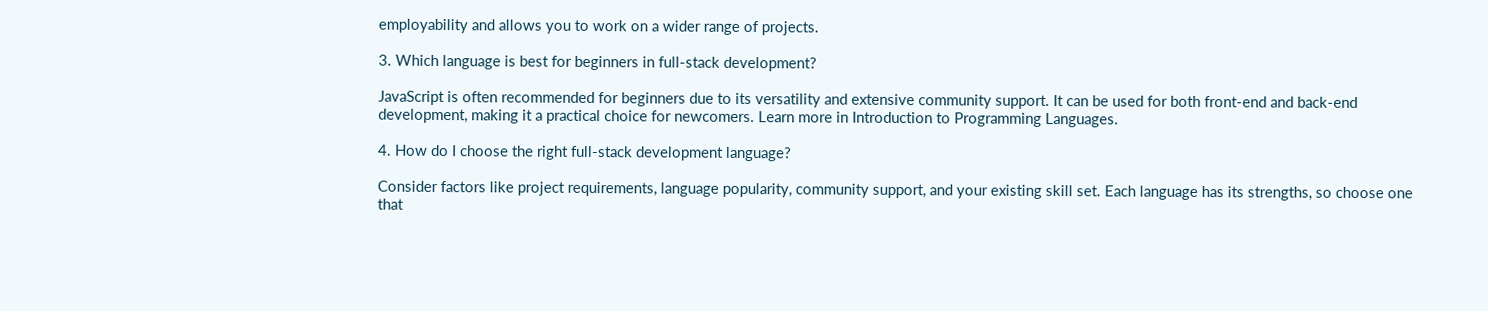employability and allows you to work on a wider range of projects.

3. Which language is best for beginners in full-stack development?

JavaScript is often recommended for beginners due to its versatility and extensive community support. It can be used for both front-end and back-end development, making it a practical choice for newcomers. Learn more in Introduction to Programming Languages.

4. How do I choose the right full-stack development language?

Consider factors like project requirements, language popularity, community support, and your existing skill set. Each language has its strengths, so choose one that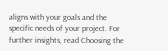aligns with your goals and the specific needs of your project. For further insights, read Choosing the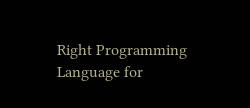Right Programming Language for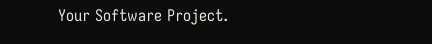Your Software Project.